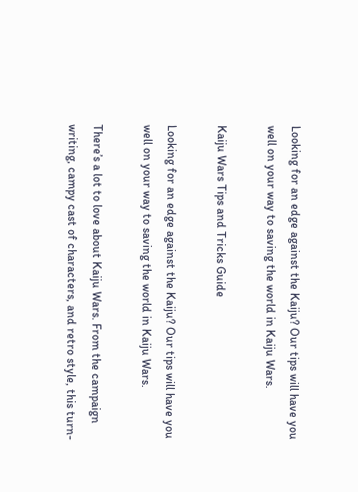Looking for an edge against the Kaiju? Our tips will have you well on your way to saving the world in Kaiju Wars.

Kaiju Wars Tips and Tricks Guide

Looking for an edge against the Kaiju? Our tips will have you well on your way to saving the world in Kaiju Wars.

There’s a lot to love about Kaiju Wars. From the campaign writing, campy cast of characters, and retro style, this turn-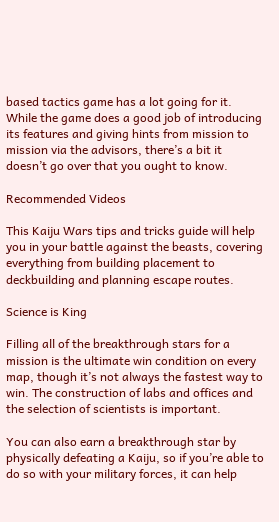based tactics game has a lot going for it. While the game does a good job of introducing its features and giving hints from mission to mission via the advisors, there’s a bit it doesn’t go over that you ought to know.

Recommended Videos

This Kaiju Wars tips and tricks guide will help you in your battle against the beasts, covering everything from building placement to deckbuilding and planning escape routes.

Science is King

Filling all of the breakthrough stars for a mission is the ultimate win condition on every map, though it’s not always the fastest way to win. The construction of labs and offices and the selection of scientists is important.

You can also earn a breakthrough star by physically defeating a Kaiju, so if you’re able to do so with your military forces, it can help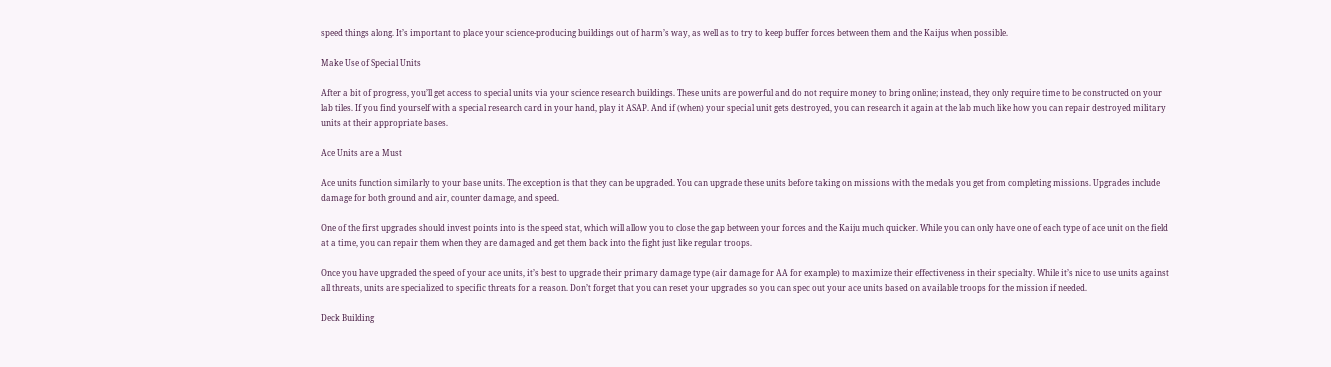speed things along. It’s important to place your science-producing buildings out of harm’s way, as well as to try to keep buffer forces between them and the Kaijus when possible.

Make Use of Special Units

After a bit of progress, you’ll get access to special units via your science research buildings. These units are powerful and do not require money to bring online; instead, they only require time to be constructed on your lab tiles. If you find yourself with a special research card in your hand, play it ASAP. And if (when) your special unit gets destroyed, you can research it again at the lab much like how you can repair destroyed military units at their appropriate bases.

Ace Units are a Must

Ace units function similarly to your base units. The exception is that they can be upgraded. You can upgrade these units before taking on missions with the medals you get from completing missions. Upgrades include damage for both ground and air, counter damage, and speed.

One of the first upgrades should invest points into is the speed stat, which will allow you to close the gap between your forces and the Kaiju much quicker. While you can only have one of each type of ace unit on the field at a time, you can repair them when they are damaged and get them back into the fight just like regular troops.

Once you have upgraded the speed of your ace units, it’s best to upgrade their primary damage type (air damage for AA for example) to maximize their effectiveness in their specialty. While it’s nice to use units against all threats, units are specialized to specific threats for a reason. Don’t forget that you can reset your upgrades so you can spec out your ace units based on available troops for the mission if needed.

Deck Building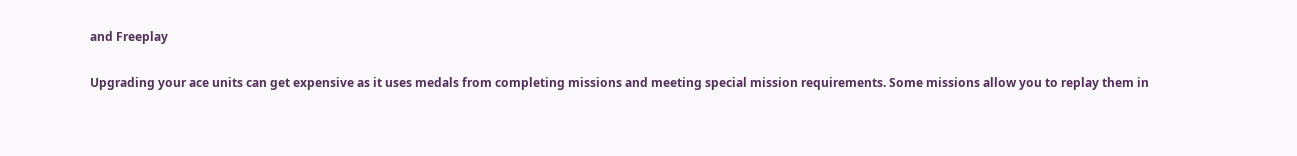and Freeplay

Upgrading your ace units can get expensive as it uses medals from completing missions and meeting special mission requirements. Some missions allow you to replay them in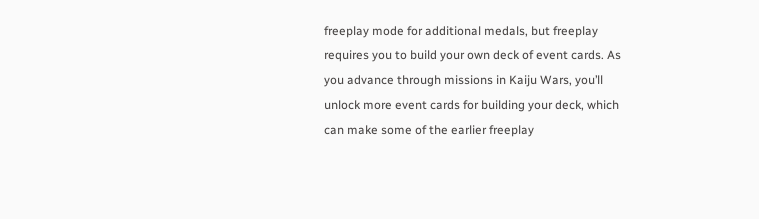freeplay mode for additional medals, but freeplay requires you to build your own deck of event cards. As you advance through missions in Kaiju Wars, you’ll unlock more event cards for building your deck, which can make some of the earlier freeplay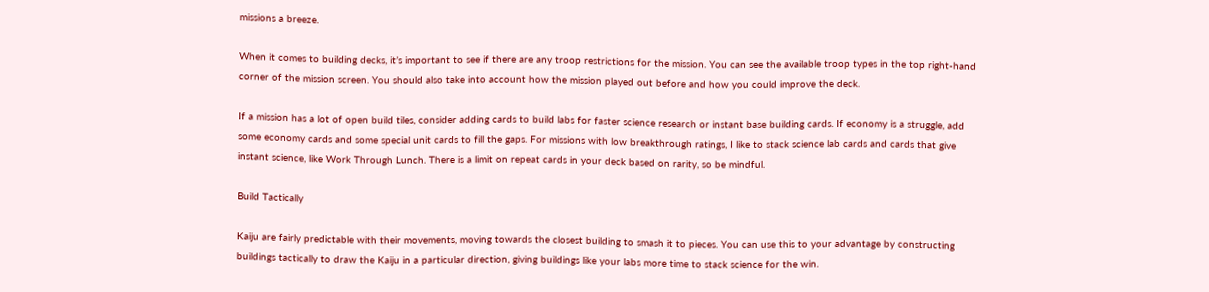missions a breeze.

When it comes to building decks, it’s important to see if there are any troop restrictions for the mission. You can see the available troop types in the top right-hand corner of the mission screen. You should also take into account how the mission played out before and how you could improve the deck.

If a mission has a lot of open build tiles, consider adding cards to build labs for faster science research or instant base building cards. If economy is a struggle, add some economy cards and some special unit cards to fill the gaps. For missions with low breakthrough ratings, I like to stack science lab cards and cards that give instant science, like Work Through Lunch. There is a limit on repeat cards in your deck based on rarity, so be mindful.

Build Tactically

Kaiju are fairly predictable with their movements, moving towards the closest building to smash it to pieces. You can use this to your advantage by constructing buildings tactically to draw the Kaiju in a particular direction, giving buildings like your labs more time to stack science for the win.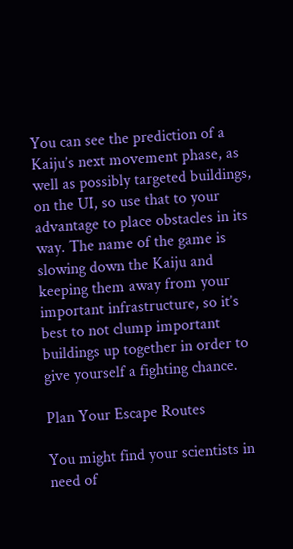You can see the prediction of a Kaiju’s next movement phase, as well as possibly targeted buildings, on the UI, so use that to your advantage to place obstacles in its way. The name of the game is slowing down the Kaiju and keeping them away from your important infrastructure, so it’s best to not clump important buildings up together in order to give yourself a fighting chance.

Plan Your Escape Routes

You might find your scientists in need of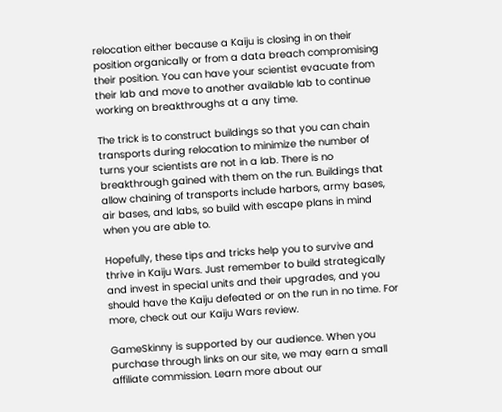relocation either because a Kaiju is closing in on their position organically or from a data breach compromising their position. You can have your scientist evacuate from their lab and move to another available lab to continue working on breakthroughs at a any time.

The trick is to construct buildings so that you can chain transports during relocation to minimize the number of turns your scientists are not in a lab. There is no breakthrough gained with them on the run. Buildings that allow chaining of transports include harbors, army bases, air bases, and labs, so build with escape plans in mind when you are able to.

Hopefully, these tips and tricks help you to survive and thrive in Kaiju Wars. Just remember to build strategically and invest in special units and their upgrades, and you should have the Kaiju defeated or on the run in no time. For more, check out our Kaiju Wars review.

GameSkinny is supported by our audience. When you purchase through links on our site, we may earn a small affiliate commission. Learn more about our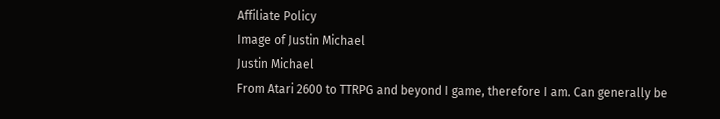Affiliate Policy
Image of Justin Michael
Justin Michael
From Atari 2600 to TTRPG and beyond I game, therefore I am. Can generally be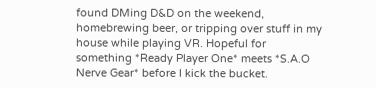found DMing D&D on the weekend, homebrewing beer, or tripping over stuff in my house while playing VR. Hopeful for something *Ready Player One* meets *S.A.O Nerve Gear* before I kick the bucket.